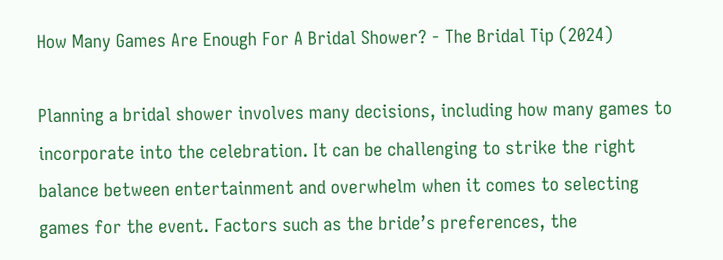How Many Games Are Enough For A Bridal Shower? - The Bridal Tip (2024)

Planning a bridal shower involves many decisions, including how many games to incorporate into the celebration. It can be challenging to strike the right balance between entertainment and overwhelm when it comes to selecting games for the event. Factors such as the bride’s preferences, the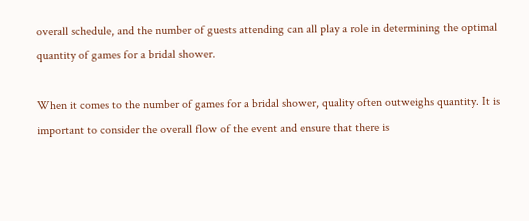overall schedule, and the number of guests attending can all play a role in determining the optimal quantity of games for a bridal shower.

When it comes to the number of games for a bridal shower, quality often outweighs quantity. It is important to consider the overall flow of the event and ensure that there is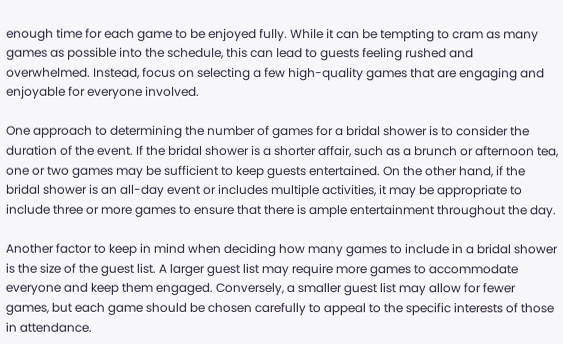enough time for each game to be enjoyed fully. While it can be tempting to cram as many games as possible into the schedule, this can lead to guests feeling rushed and overwhelmed. Instead, focus on selecting a few high-quality games that are engaging and enjoyable for everyone involved.

One approach to determining the number of games for a bridal shower is to consider the duration of the event. If the bridal shower is a shorter affair, such as a brunch or afternoon tea, one or two games may be sufficient to keep guests entertained. On the other hand, if the bridal shower is an all-day event or includes multiple activities, it may be appropriate to include three or more games to ensure that there is ample entertainment throughout the day.

Another factor to keep in mind when deciding how many games to include in a bridal shower is the size of the guest list. A larger guest list may require more games to accommodate everyone and keep them engaged. Conversely, a smaller guest list may allow for fewer games, but each game should be chosen carefully to appeal to the specific interests of those in attendance.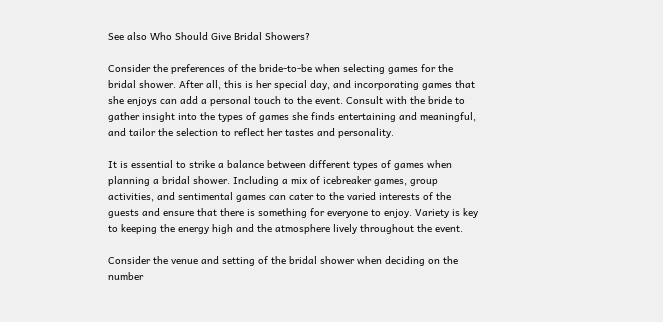See also Who Should Give Bridal Showers?

Consider the preferences of the bride-to-be when selecting games for the bridal shower. After all, this is her special day, and incorporating games that she enjoys can add a personal touch to the event. Consult with the bride to gather insight into the types of games she finds entertaining and meaningful, and tailor the selection to reflect her tastes and personality.

It is essential to strike a balance between different types of games when planning a bridal shower. Including a mix of icebreaker games, group activities, and sentimental games can cater to the varied interests of the guests and ensure that there is something for everyone to enjoy. Variety is key to keeping the energy high and the atmosphere lively throughout the event.

Consider the venue and setting of the bridal shower when deciding on the number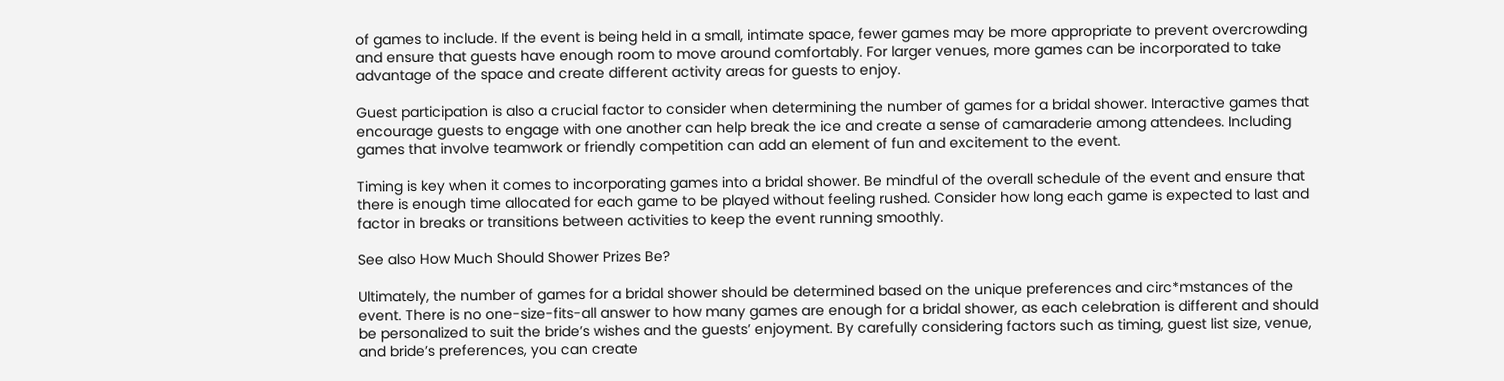of games to include. If the event is being held in a small, intimate space, fewer games may be more appropriate to prevent overcrowding and ensure that guests have enough room to move around comfortably. For larger venues, more games can be incorporated to take advantage of the space and create different activity areas for guests to enjoy.

Guest participation is also a crucial factor to consider when determining the number of games for a bridal shower. Interactive games that encourage guests to engage with one another can help break the ice and create a sense of camaraderie among attendees. Including games that involve teamwork or friendly competition can add an element of fun and excitement to the event.

Timing is key when it comes to incorporating games into a bridal shower. Be mindful of the overall schedule of the event and ensure that there is enough time allocated for each game to be played without feeling rushed. Consider how long each game is expected to last and factor in breaks or transitions between activities to keep the event running smoothly.

See also How Much Should Shower Prizes Be?

Ultimately, the number of games for a bridal shower should be determined based on the unique preferences and circ*mstances of the event. There is no one-size-fits-all answer to how many games are enough for a bridal shower, as each celebration is different and should be personalized to suit the bride’s wishes and the guests’ enjoyment. By carefully considering factors such as timing, guest list size, venue, and bride’s preferences, you can create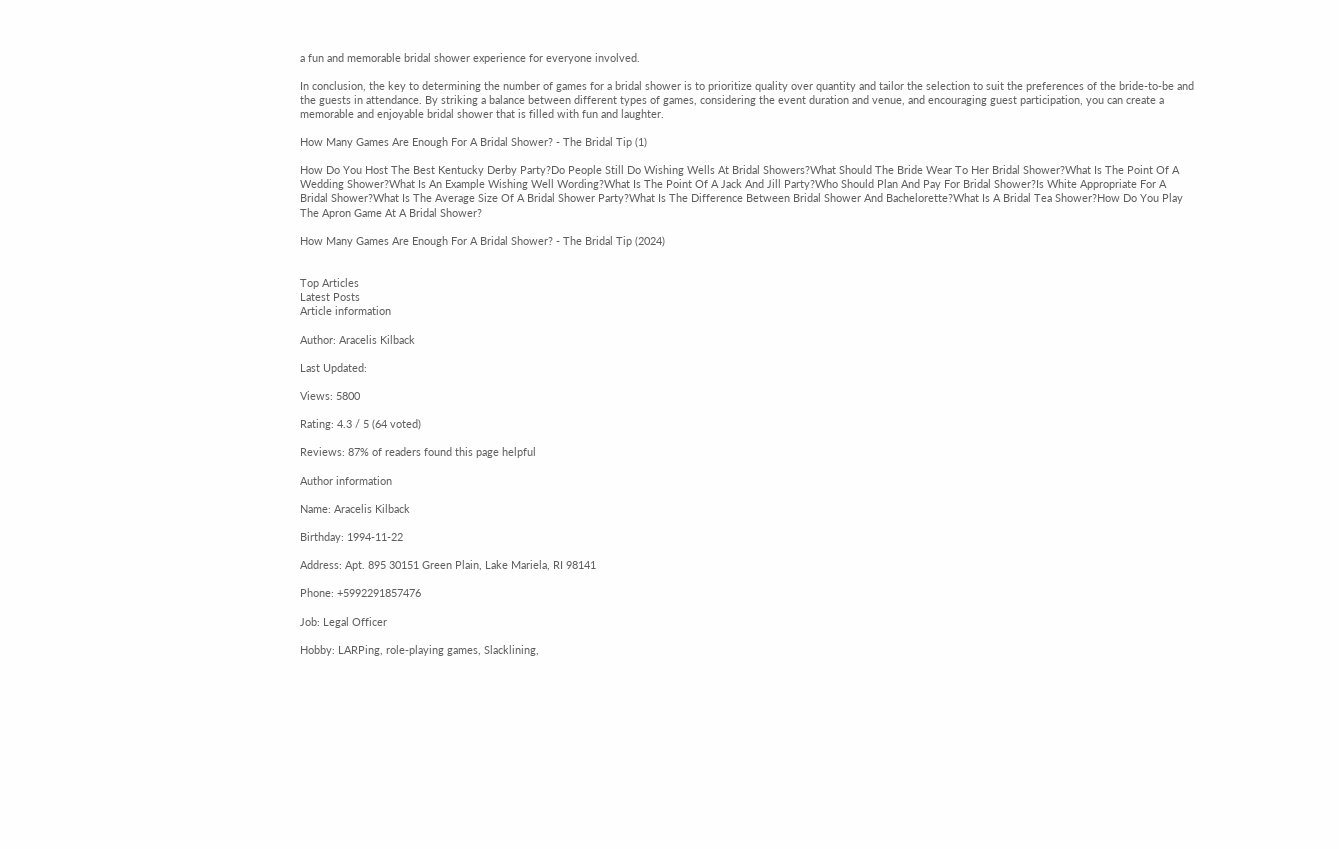a fun and memorable bridal shower experience for everyone involved.

In conclusion, the key to determining the number of games for a bridal shower is to prioritize quality over quantity and tailor the selection to suit the preferences of the bride-to-be and the guests in attendance. By striking a balance between different types of games, considering the event duration and venue, and encouraging guest participation, you can create a memorable and enjoyable bridal shower that is filled with fun and laughter.

How Many Games Are Enough For A Bridal Shower? - The Bridal Tip (1)

How Do You Host The Best Kentucky Derby Party?Do People Still Do Wishing Wells At Bridal Showers?What Should The Bride Wear To Her Bridal Shower?What Is The Point Of A Wedding Shower?What Is An Example Wishing Well Wording?What Is The Point Of A Jack And Jill Party?Who Should Plan And Pay For Bridal Shower?Is White Appropriate For A Bridal Shower?What Is The Average Size Of A Bridal Shower Party?What Is The Difference Between Bridal Shower And Bachelorette?What Is A Bridal Tea Shower?How Do You Play The Apron Game At A Bridal Shower?

How Many Games Are Enough For A Bridal Shower? - The Bridal Tip (2024)


Top Articles
Latest Posts
Article information

Author: Aracelis Kilback

Last Updated:

Views: 5800

Rating: 4.3 / 5 (64 voted)

Reviews: 87% of readers found this page helpful

Author information

Name: Aracelis Kilback

Birthday: 1994-11-22

Address: Apt. 895 30151 Green Plain, Lake Mariela, RI 98141

Phone: +5992291857476

Job: Legal Officer

Hobby: LARPing, role-playing games, Slacklining,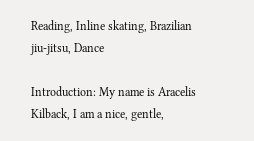Reading, Inline skating, Brazilian jiu-jitsu, Dance

Introduction: My name is Aracelis Kilback, I am a nice, gentle,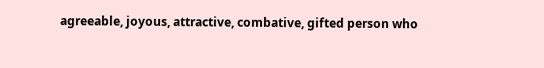agreeable, joyous, attractive, combative, gifted person who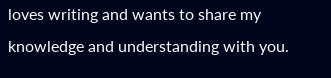loves writing and wants to share my knowledge and understanding with you.